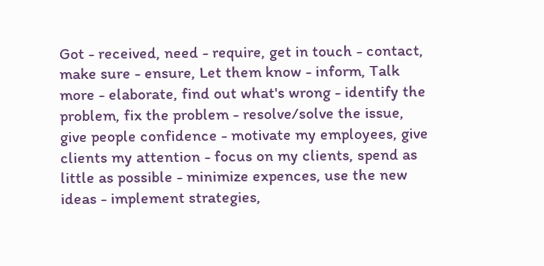Got - received, need - require, get in touch - contact, make sure - ensure, Let them know - inform, Talk more - elaborate, find out what's wrong - identify the problem, fix the problem - resolve/solve the issue, give people confidence - motivate my employees, give clients my attention - focus on my clients, spend as little as possible - minimize expences, use the new ideas - implement strategies,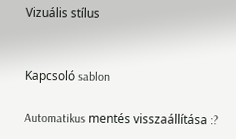Vizuális stílus


Kapcsoló sablon

Automatikus mentés visszaállítása :?